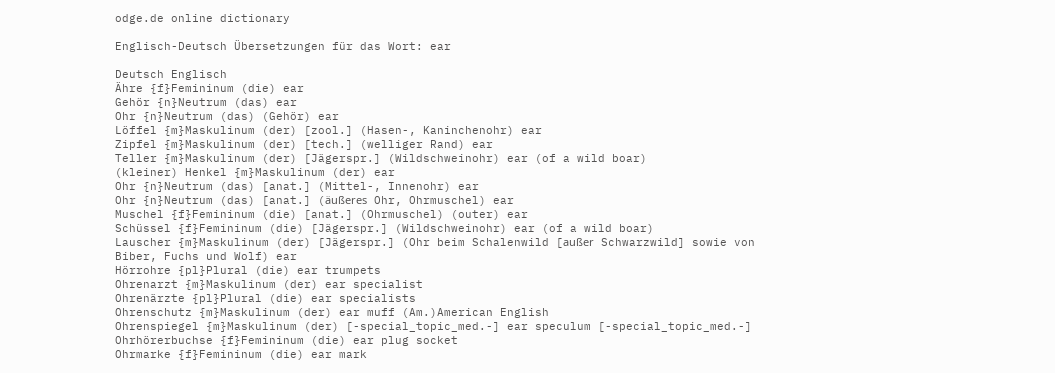odge.de online dictionary

Englisch-Deutsch Übersetzungen für das Wort: ear

Deutsch Englisch
Ähre {f}Femininum (die) ear
Gehör {n}Neutrum (das) ear
Ohr {n}Neutrum (das) (Gehör) ear
Löffel {m}Maskulinum (der) [zool.] (Hasen-, Kaninchenohr) ear
Zipfel {m}Maskulinum (der) [tech.] (welliger Rand) ear
Teller {m}Maskulinum (der) [Jägerspr.] (Wildschweinohr) ear (of a wild boar)
(kleiner) Henkel {m}Maskulinum (der) ear
Ohr {n}Neutrum (das) [anat.] (Mittel-, Innenohr) ear
Ohr {n}Neutrum (das) [anat.] (äußeres Ohr, Ohrmuschel) ear
Muschel {f}Femininum (die) [anat.] (Ohrmuschel) (outer) ear
Schüssel {f}Femininum (die) [Jägerspr.] (Wildschweinohr) ear (of a wild boar)
Lauscher {m}Maskulinum (der) [Jägerspr.] (Ohr beim Schalenwild [außer Schwarzwild] sowie von Biber, Fuchs und Wolf) ear
Hörrohre {pl}Plural (die) ear trumpets
Ohrenarzt {m}Maskulinum (der) ear specialist
Ohrenärzte {pl}Plural (die) ear specialists
Ohrenschutz {m}Maskulinum (der) ear muff (Am.)American English
Ohrenspiegel {m}Maskulinum (der) [-special_topic_med.-] ear speculum [-special_topic_med.-]
Ohrhörerbuchse {f}Femininum (die) ear plug socket
Ohrmarke {f}Femininum (die) ear mark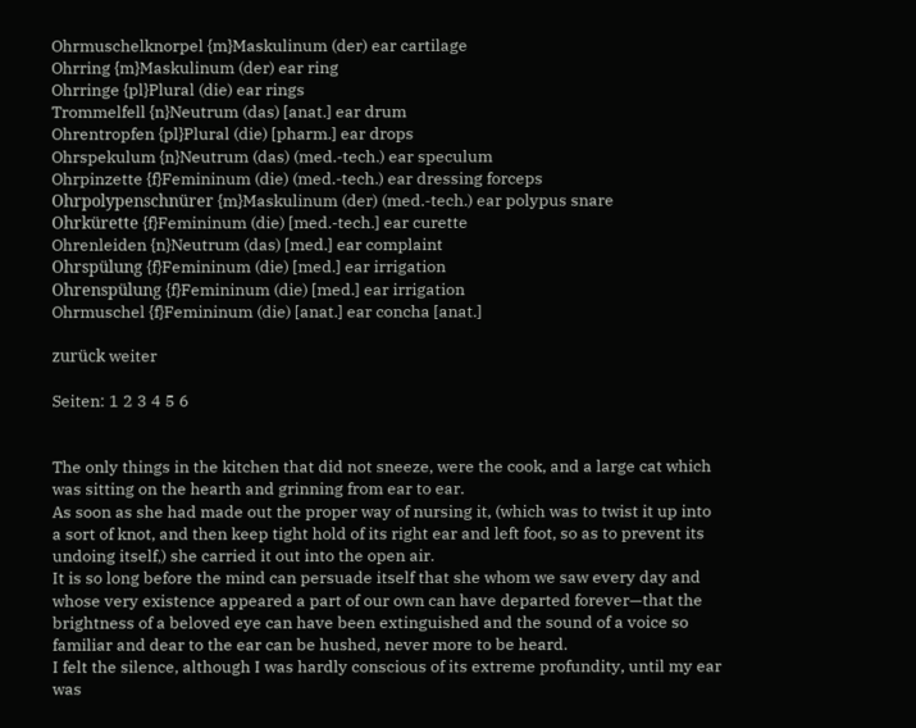Ohrmuschelknorpel {m}Maskulinum (der) ear cartilage
Ohrring {m}Maskulinum (der) ear ring
Ohrringe {pl}Plural (die) ear rings
Trommelfell {n}Neutrum (das) [anat.] ear drum
Ohrentropfen {pl}Plural (die) [pharm.] ear drops
Ohrspekulum {n}Neutrum (das) (med.-tech.) ear speculum
Ohrpinzette {f}Femininum (die) (med.-tech.) ear dressing forceps
Ohrpolypenschnürer {m}Maskulinum (der) (med.-tech.) ear polypus snare
Ohrkürette {f}Femininum (die) [med.-tech.] ear curette
Ohrenleiden {n}Neutrum (das) [med.] ear complaint
Ohrspülung {f}Femininum (die) [med.] ear irrigation
Ohrenspülung {f}Femininum (die) [med.] ear irrigation
Ohrmuschel {f}Femininum (die) [anat.] ear concha [anat.]

zurück weiter

Seiten: 1 2 3 4 5 6


The only things in the kitchen that did not sneeze, were the cook, and a large cat which was sitting on the hearth and grinning from ear to ear.
As soon as she had made out the proper way of nursing it, (which was to twist it up into a sort of knot, and then keep tight hold of its right ear and left foot, so as to prevent its undoing itself,) she carried it out into the open air.
It is so long before the mind can persuade itself that she whom we saw every day and whose very existence appeared a part of our own can have departed forever—that the brightness of a beloved eye can have been extinguished and the sound of a voice so familiar and dear to the ear can be hushed, never more to be heard.
I felt the silence, although I was hardly conscious of its extreme profundity, until my ear was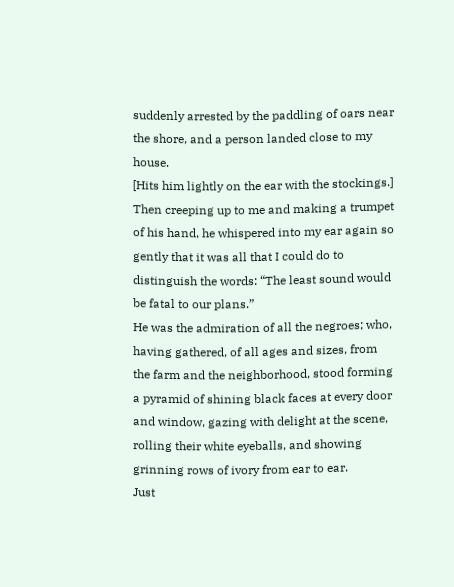suddenly arrested by the paddling of oars near the shore, and a person landed close to my house.
[Hits him lightly on the ear with the stockings.]
Then creeping up to me and making a trumpet of his hand, he whispered into my ear again so gently that it was all that I could do to distinguish the words: “The least sound would be fatal to our plans.”
He was the admiration of all the negroes; who, having gathered, of all ages and sizes, from the farm and the neighborhood, stood forming a pyramid of shining black faces at every door and window, gazing with delight at the scene, rolling their white eyeballs, and showing grinning rows of ivory from ear to ear.
Just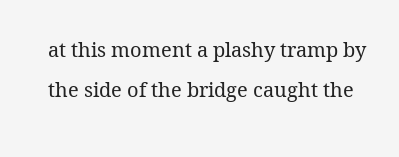at this moment a plashy tramp by the side of the bridge caught the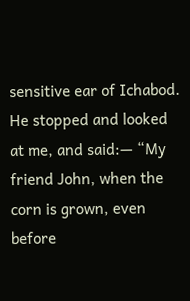sensitive ear of Ichabod.
He stopped and looked at me, and said:— “My friend John, when the corn is grown, even before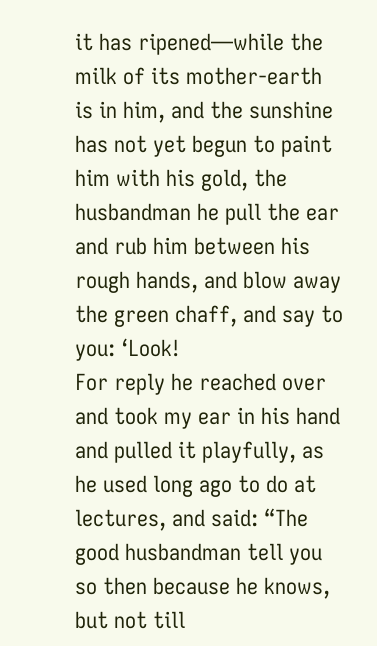it has ripened—while the milk of its mother-earth is in him, and the sunshine has not yet begun to paint him with his gold, the husbandman he pull the ear and rub him between his rough hands, and blow away the green chaff, and say to you: ‘Look!
For reply he reached over and took my ear in his hand and pulled it playfully, as he used long ago to do at lectures, and said: “The good husbandman tell you so then because he knows, but not till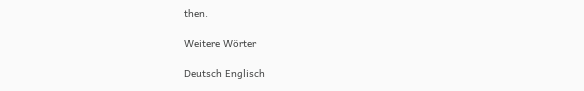then.

Weitere Wörter

Deutsch Englisch